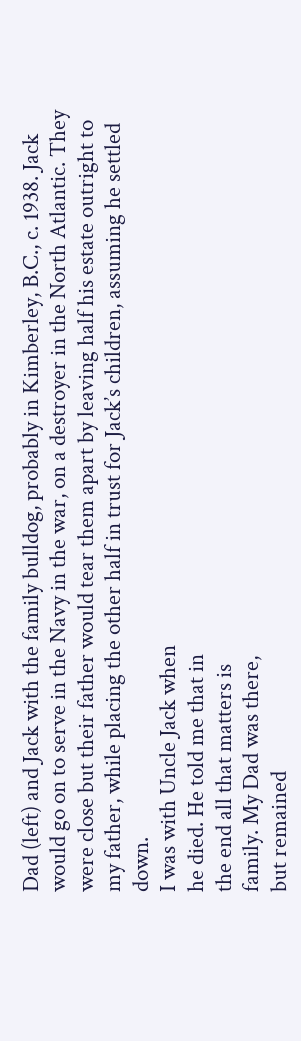Dad (left) and Jack with the family bulldog, probably in Kimberley, B.C., c. 1938. Jack would go on to serve in the Navy in the war, on a destroyer in the North Atlantic. They were close but their father would tear them apart by leaving half his estate outright to my father, while placing the other half in trust for Jack’s children, assuming he settled down.
I was with Uncle Jack when
he died. He told me that in
the end all that matters is
family. My Dad was there,
but remained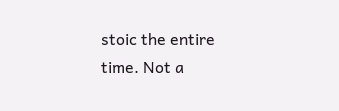stoic the entire
time. Not a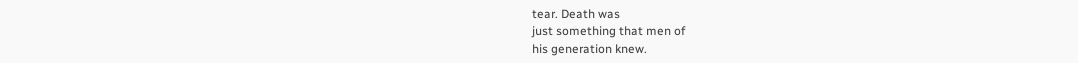tear. Death was
just something that men of
his generation knew.